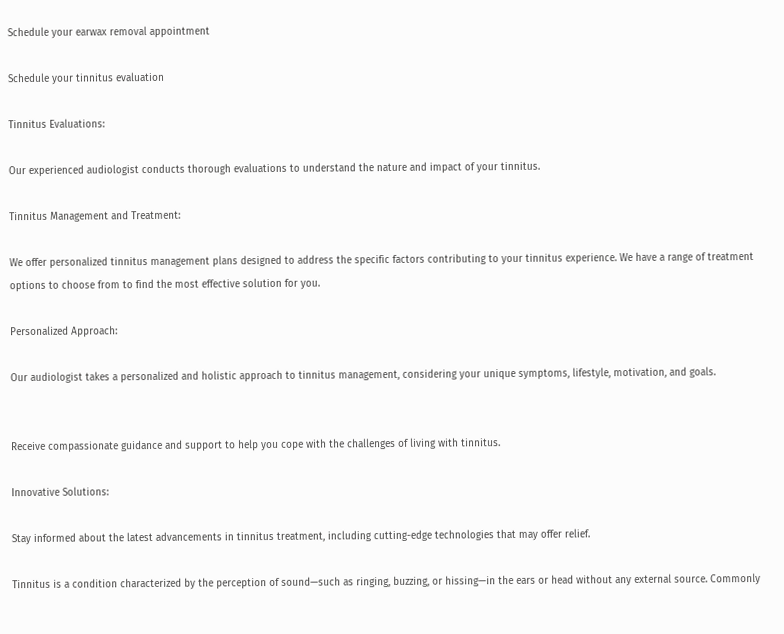Schedule your earwax removal appointment

Schedule your tinnitus evaluation

Tinnitus Evaluations:

Our experienced audiologist conducts thorough evaluations to understand the nature and impact of your tinnitus.

Tinnitus Management and Treatment:

We offer personalized tinnitus management plans designed to address the specific factors contributing to your tinnitus experience. We have a range of treatment options to choose from to find the most effective solution for you.

Personalized Approach:

Our audiologist takes a personalized and holistic approach to tinnitus management, considering your unique symptoms, lifestyle, motivation, and goals.


Receive compassionate guidance and support to help you cope with the challenges of living with tinnitus.

Innovative Solutions:

Stay informed about the latest advancements in tinnitus treatment, including cutting-edge technologies that may offer relief.

Tinnitus is a condition characterized by the perception of sound—such as ringing, buzzing, or hissing—in the ears or head without any external source. Commonly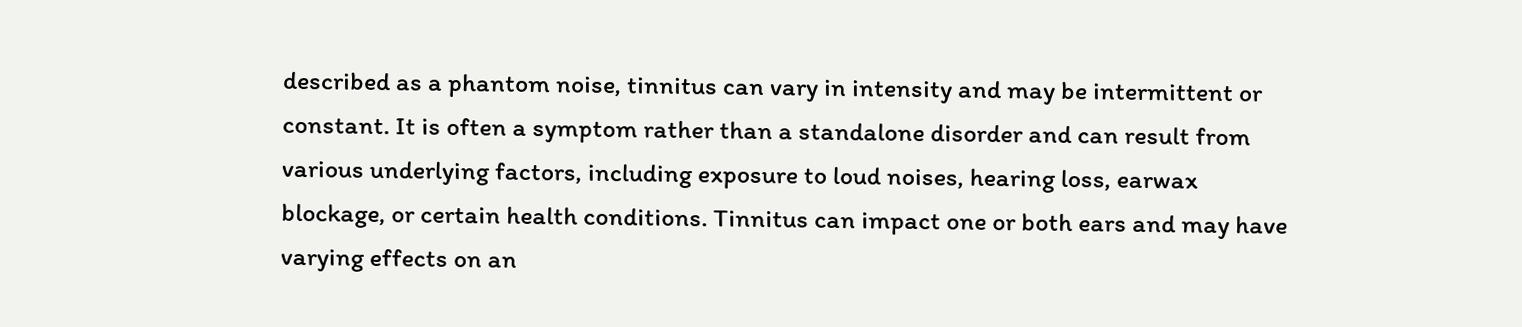described as a phantom noise, tinnitus can vary in intensity and may be intermittent or constant. It is often a symptom rather than a standalone disorder and can result from various underlying factors, including exposure to loud noises, hearing loss, earwax blockage, or certain health conditions. Tinnitus can impact one or both ears and may have varying effects on an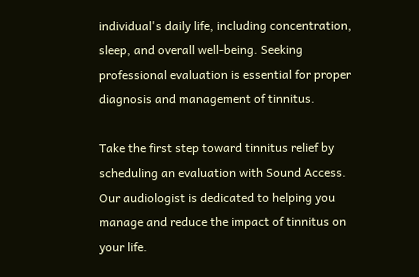individual's daily life, including concentration, sleep, and overall well-being. Seeking professional evaluation is essential for proper diagnosis and management of tinnitus.

Take the first step toward tinnitus relief by scheduling an evaluation with Sound Access. Our audiologist is dedicated to helping you manage and reduce the impact of tinnitus on your life.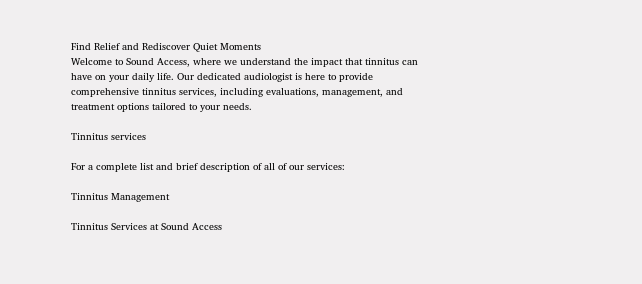Find Relief and Rediscover Quiet Moments
Welcome to Sound Access, where we understand the impact that tinnitus can have on your daily life. Our dedicated audiologist is here to provide comprehensive tinnitus services, including evaluations, management, and treatment options tailored to your needs.

Tinnitus services

For a complete list and brief description of all of our services:

Tinnitus Management

Tinnitus Services at Sound Access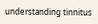understanding tinnitus